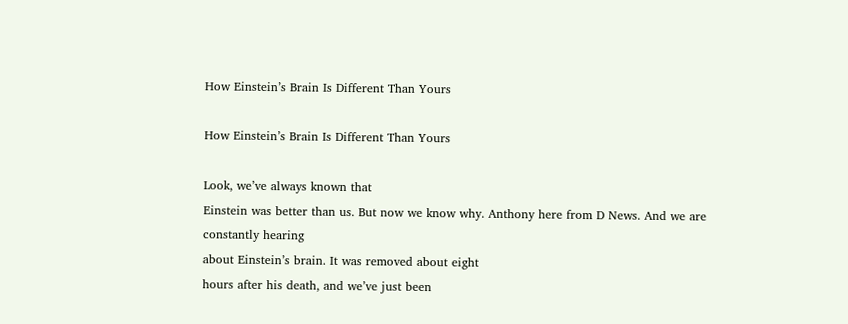How Einstein’s Brain Is Different Than Yours

How Einstein’s Brain Is Different Than Yours

Look, we’ve always known that
Einstein was better than us. But now we know why. Anthony here from D News. And we are constantly hearing
about Einstein’s brain. It was removed about eight
hours after his death, and we’ve just been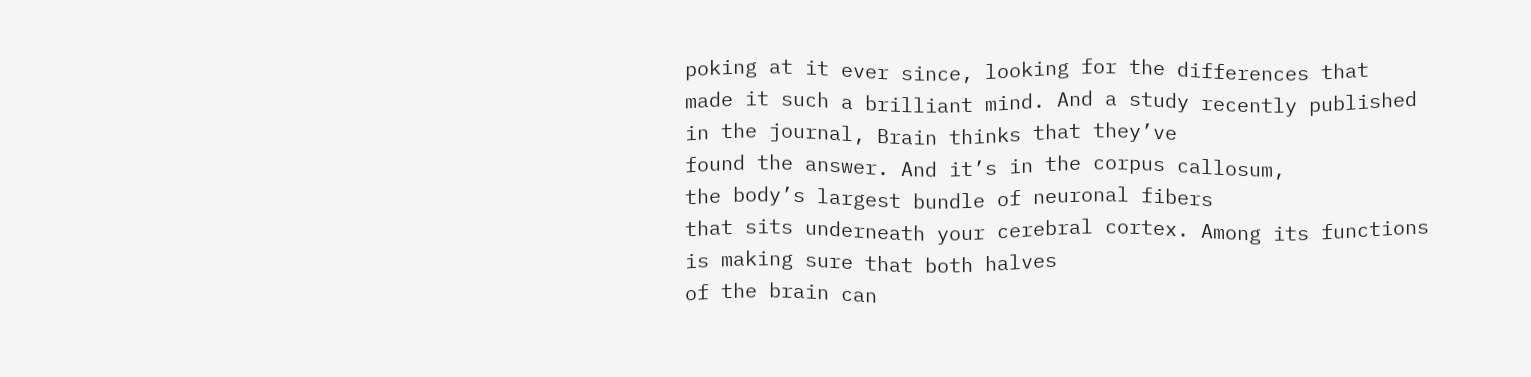poking at it ever since, looking for the differences that
made it such a brilliant mind. And a study recently published
in the journal, Brain thinks that they’ve
found the answer. And it’s in the corpus callosum,
the body’s largest bundle of neuronal fibers
that sits underneath your cerebral cortex. Among its functions
is making sure that both halves
of the brain can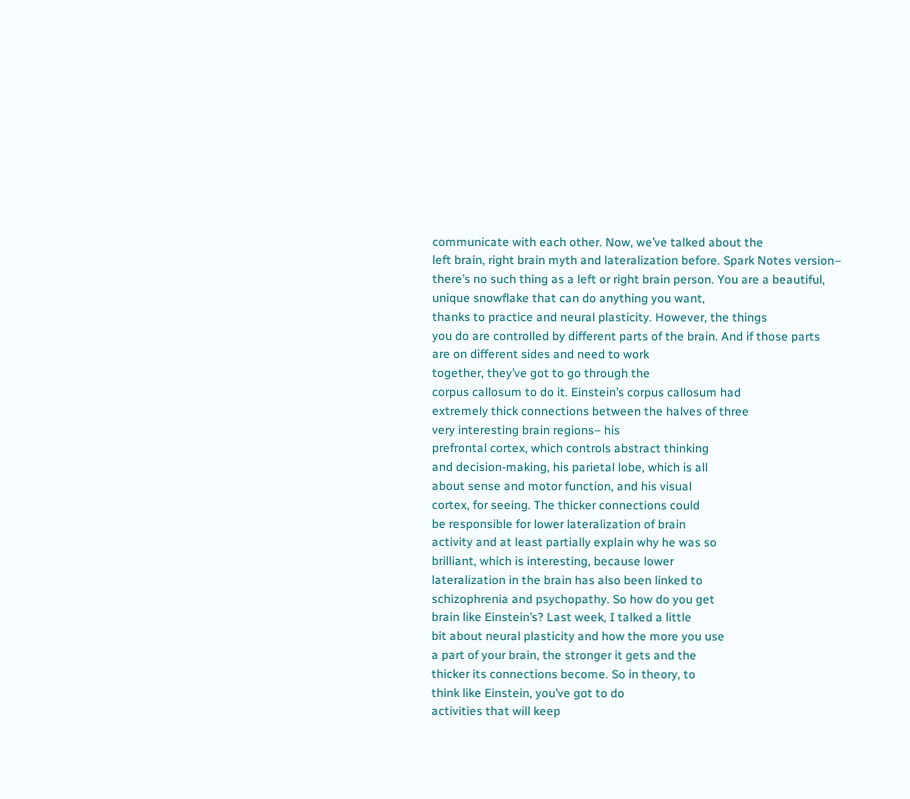communicate with each other. Now, we’ve talked about the
left brain, right brain myth and lateralization before. Spark Notes version–
there’s no such thing as a left or right brain person. You are a beautiful,
unique snowflake that can do anything you want,
thanks to practice and neural plasticity. However, the things
you do are controlled by different parts of the brain. And if those parts
are on different sides and need to work
together, they’ve got to go through the
corpus callosum to do it. Einstein’s corpus callosum had
extremely thick connections between the halves of three
very interesting brain regions– his
prefrontal cortex, which controls abstract thinking
and decision-making, his parietal lobe, which is all
about sense and motor function, and his visual
cortex, for seeing. The thicker connections could
be responsible for lower lateralization of brain
activity and at least partially explain why he was so
brilliant, which is interesting, because lower
lateralization in the brain has also been linked to
schizophrenia and psychopathy. So how do you get
brain like Einstein’s? Last week, I talked a little
bit about neural plasticity and how the more you use
a part of your brain, the stronger it gets and the
thicker its connections become. So in theory, to
think like Einstein, you’ve got to do
activities that will keep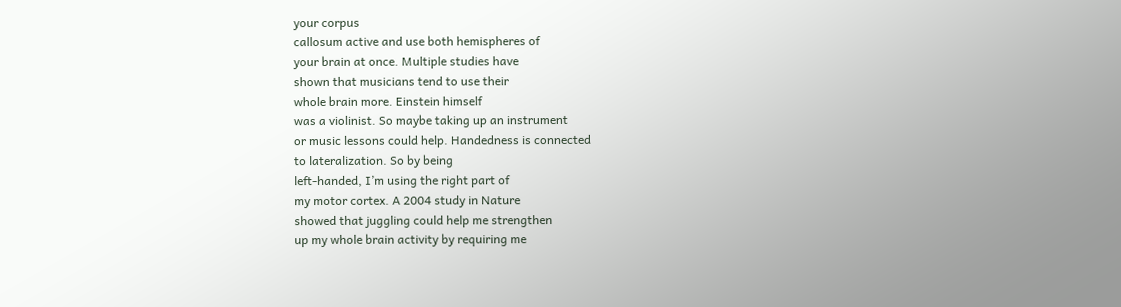your corpus
callosum active and use both hemispheres of
your brain at once. Multiple studies have
shown that musicians tend to use their
whole brain more. Einstein himself
was a violinist. So maybe taking up an instrument
or music lessons could help. Handedness is connected
to lateralization. So by being
left-handed, I’m using the right part of
my motor cortex. A 2004 study in Nature
showed that juggling could help me strengthen
up my whole brain activity by requiring me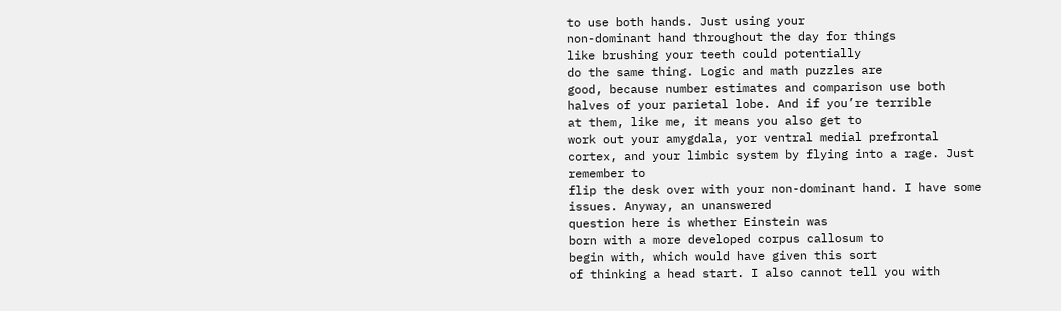to use both hands. Just using your
non-dominant hand throughout the day for things
like brushing your teeth could potentially
do the same thing. Logic and math puzzles are
good, because number estimates and comparison use both
halves of your parietal lobe. And if you’re terrible
at them, like me, it means you also get to
work out your amygdala, yor ventral medial prefrontal
cortex, and your limbic system by flying into a rage. Just remember to
flip the desk over with your non-dominant hand. I have some issues. Anyway, an unanswered
question here is whether Einstein was
born with a more developed corpus callosum to
begin with, which would have given this sort
of thinking a head start. I also cannot tell you with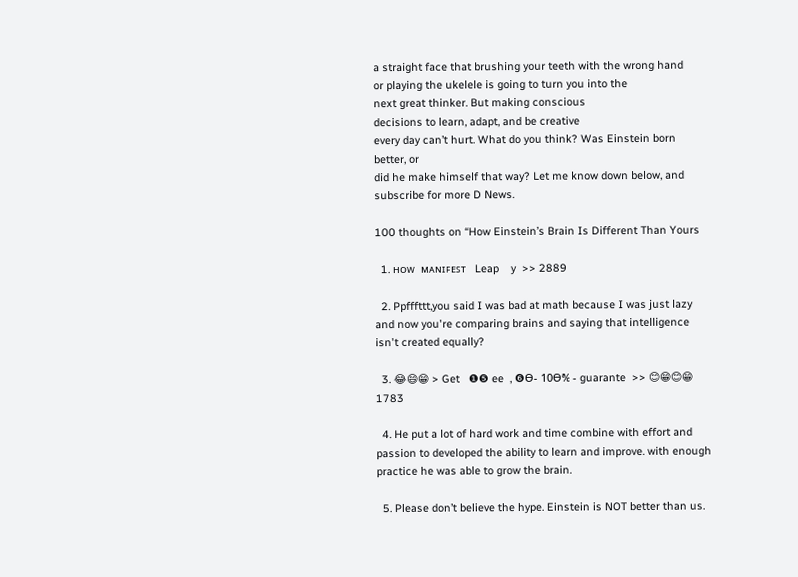a straight face that brushing your teeth with the wrong hand
or playing the ukelele is going to turn you into the
next great thinker. But making conscious
decisions to learn, adapt, and be creative
every day can’t hurt. What do you think? Was Einstein born better, or
did he make himself that way? Let me know down below, and
subscribe for more D News.

100 thoughts on “How Einstein’s Brain Is Different Than Yours

  1. ʜᴏᴡ  ᴍᴀɴɪꜰᴇꜱᴛ   Leap    y  >> 2889

  2. Ppfffttt,you said I was bad at math because I was just lazy and now you're comparing brains and saying that intelligence isn't created equally?

  3. 😂😄😁 > Get   ❶❺ ee  , ❻Ѳ- 10Ѳ℀ - guarante  >> 😊😁😊😁 1783

  4. He put a lot of hard work and time combine with effort and passion to developed the ability to learn and improve. with enough practice he was able to grow the brain.

  5. Please don’t believe the hype. Einstein is NOT better than us.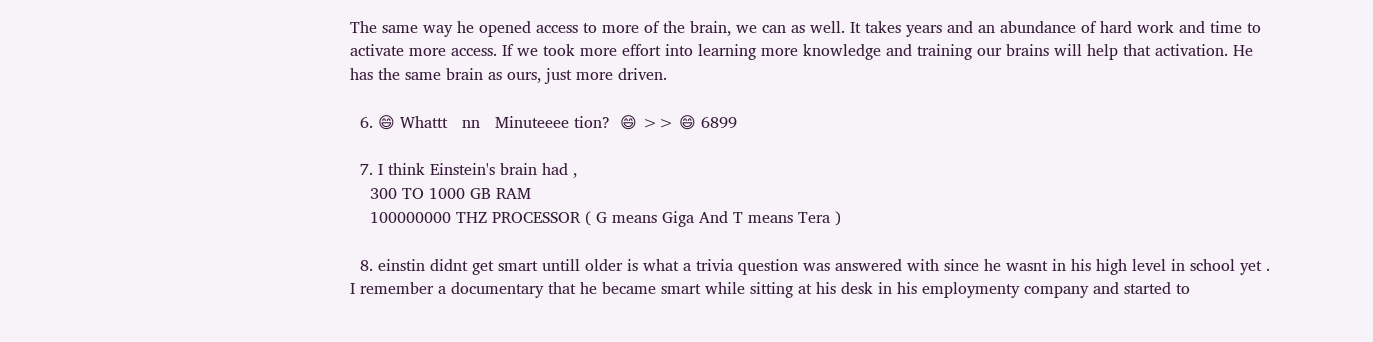The same way he opened access to more of the brain, we can as well. It takes years and an abundance of hard work and time to activate more access. If we took more effort into learning more knowledge and training our brains will help that activation. He has the same brain as ours, just more driven.

  6. 😄 Whattt   nn   Minuteeee tion?  😄 >> 😄 6899

  7. I think Einstein's brain had ,
    300 TO 1000 GB RAM
    100000000 THZ PROCESSOR ( G means Giga And T means Tera )

  8. einstin didnt get smart untill older is what a trivia question was answered with since he wasnt in his high level in school yet . I remember a documentary that he became smart while sitting at his desk in his employmenty company and started to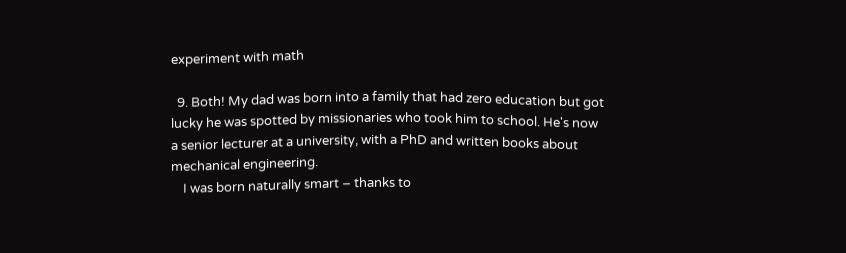experiment with math

  9. Both! My dad was born into a family that had zero education but got lucky he was spotted by missionaries who took him to school. He's now a senior lecturer at a university, with a PhD and written books about mechanical engineering.
    I was born naturally smart – thanks to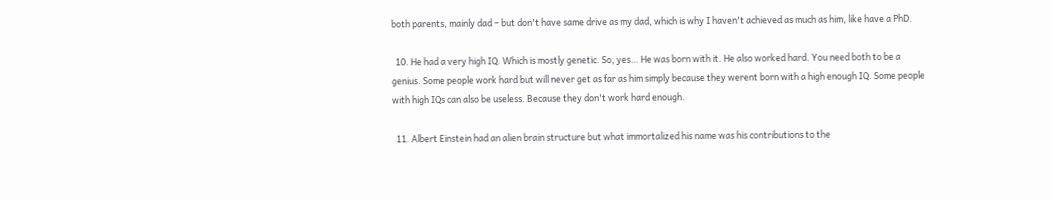both parents, mainly dad – but don't have same drive as my dad, which is why I haven't achieved as much as him, like have a PhD.

  10. He had a very high IQ. Which is mostly genetic. So, yes… He was born with it. He also worked hard. You need both to be a genius. Some people work hard but will never get as far as him simply because they werent born with a high enough IQ. Some people with high IQs can also be useless. Because they don't work hard enough.

  11. Albert Einstein had an alien brain structure but what immortalized his name was his contributions to the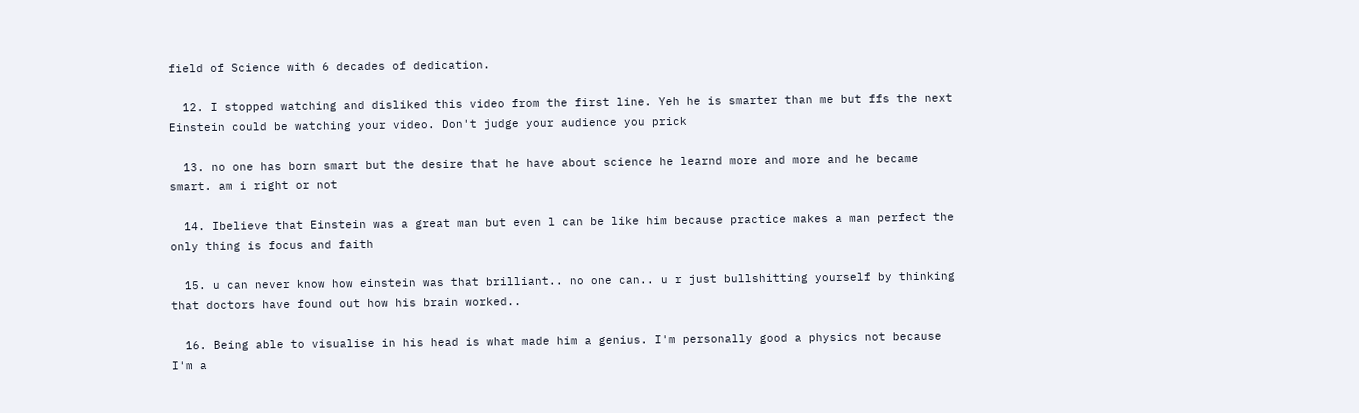field of Science with 6 decades of dedication.

  12. I stopped watching and disliked this video from the first line. Yeh he is smarter than me but ffs the next Einstein could be watching your video. Don't judge your audience you prick

  13. no one has born smart but the desire that he have about science he learnd more and more and he became smart. am i right or not

  14. Ibelieve that Einstein was a great man but even l can be like him because practice makes a man perfect the only thing is focus and faith

  15. u can never know how einstein was that brilliant.. no one can.. u r just bullshitting yourself by thinking that doctors have found out how his brain worked..

  16. Being able to visualise in his head is what made him a genius. I'm personally good a physics not because I'm a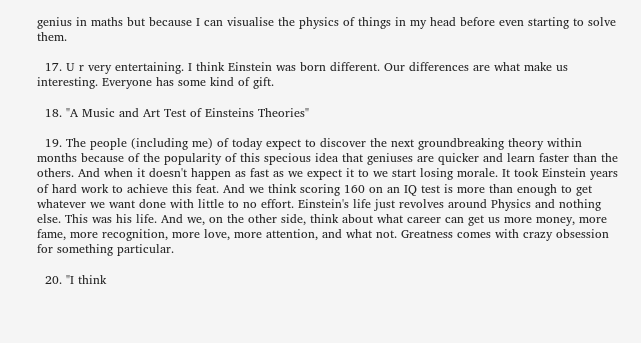genius in maths but because I can visualise the physics of things in my head before even starting to solve them.

  17. U r very entertaining. I think Einstein was born different. Our differences are what make us interesting. Everyone has some kind of gift.

  18. "A Music and Art Test of Einsteins Theories"

  19. The people (including me) of today expect to discover the next groundbreaking theory within months because of the popularity of this specious idea that geniuses are quicker and learn faster than the others. And when it doesn't happen as fast as we expect it to we start losing morale. It took Einstein years of hard work to achieve this feat. And we think scoring 160 on an IQ test is more than enough to get whatever we want done with little to no effort. Einstein's life just revolves around Physics and nothing else. This was his life. And we, on the other side, think about what career can get us more money, more fame, more recognition, more love, more attention, and what not. Greatness comes with crazy obsession for something particular.

  20. "I think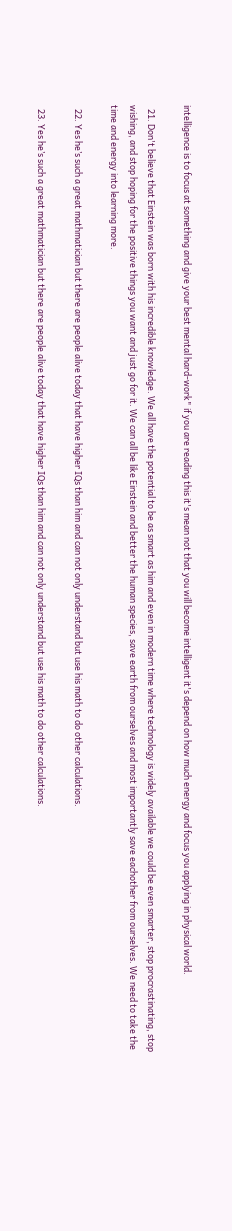intelligence is to focus at something and give your best mental hard-work" if you are reading this it's mean not that you will become intelligent it's depend on how much energy and focus you applying in physical world.

  21. Don't believe that Einstein was born with his incredible knowledge. We all have the potential to be as smart as him and even in modern time where technology is widely available we could be even smarter, stop procrastinating, stop wishing, and stop hoping for the positive things you want and just go for it. We can all be like Einstein and better the human species, save earth from ourselves and most importantly save eachother from ourselves. We need to take the time and energy into learning more.

  22. Yes he’s such a great mathmatician but there are people alive today that have higher IQs than him and can not only understand but use his math to do other calculations.

  23. Yes he’s such a great mathmatician but there are people alive today that have higher IQs than him and can not only understand but use his math to do other calculations.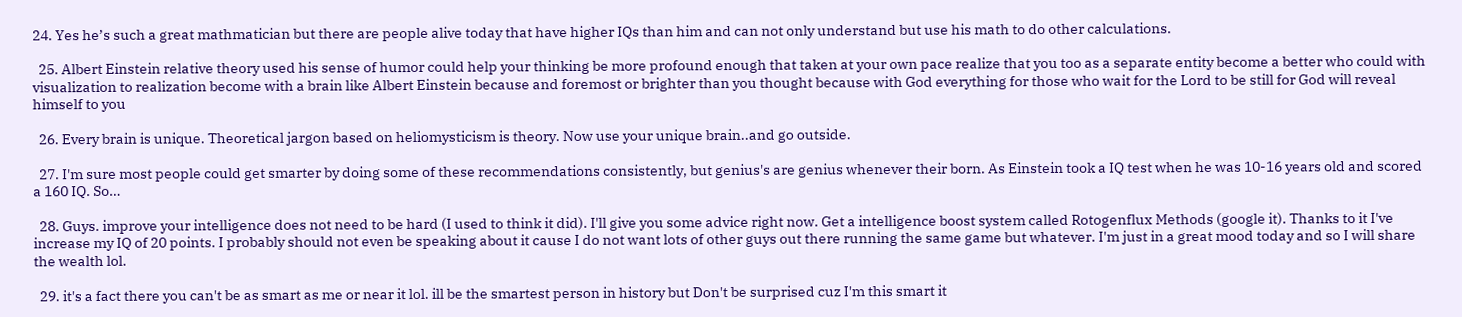24. Yes he’s such a great mathmatician but there are people alive today that have higher IQs than him and can not only understand but use his math to do other calculations.

  25. Albert Einstein relative theory used his sense of humor could help your thinking be more profound enough that taken at your own pace realize that you too as a separate entity become a better who could with visualization to realization become with a brain like Albert Einstein because and foremost or brighter than you thought because with God everything for those who wait for the Lord to be still for God will reveal himself to you

  26. Every brain is unique. Theoretical jargon based on heliomysticism is theory. Now use your unique brain..and go outside.

  27. I'm sure most people could get smarter by doing some of these recommendations consistently, but genius's are genius whenever their born. As Einstein took a IQ test when he was 10-16 years old and scored a 160 IQ. So…

  28. Guys. improve your intelligence does not need to be hard (I used to think it did). I'll give you some advice right now. Get a intelligence boost system called Rotogenflux Methods (google it). Thanks to it I've increase my IQ of 20 points. I probably should not even be speaking about it cause I do not want lots of other guys out there running the same game but whatever. I'm just in a great mood today and so I will share the wealth lol.

  29. it's a fact there you can't be as smart as me or near it lol. ill be the smartest person in history but Don't be surprised cuz I'm this smart it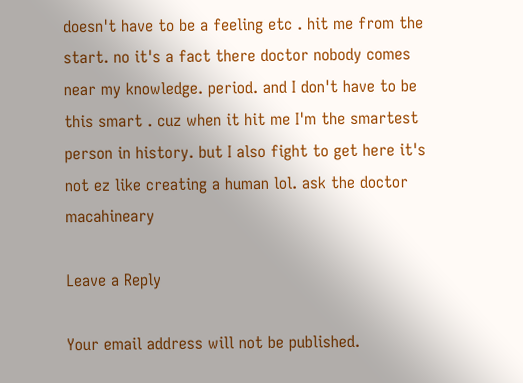doesn't have to be a feeling etc . hit me from the start. no it's a fact there doctor nobody comes near my knowledge. period. and I don't have to be this smart . cuz when it hit me I'm the smartest person in history. but I also fight to get here it's not ez like creating a human lol. ask the doctor macahineary

Leave a Reply

Your email address will not be published.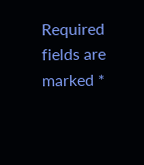Required fields are marked *